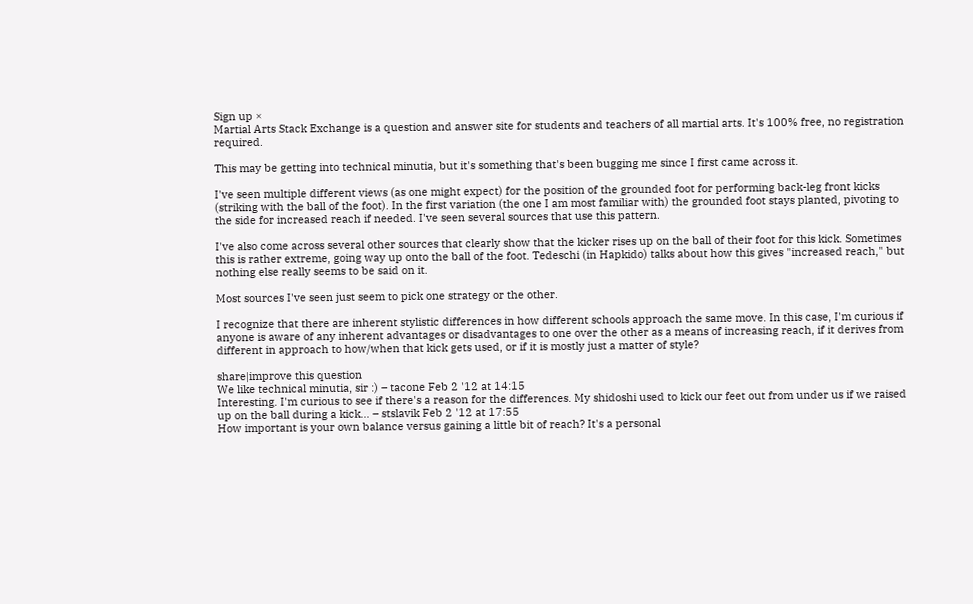Sign up ×
Martial Arts Stack Exchange is a question and answer site for students and teachers of all martial arts. It's 100% free, no registration required.

This may be getting into technical minutia, but it's something that's been bugging me since I first came across it.

I've seen multiple different views (as one might expect) for the position of the grounded foot for performing back-leg front kicks (striking with the ball of the foot). In the first variation (the one I am most familiar with) the grounded foot stays planted, pivoting to the side for increased reach if needed. I've seen several sources that use this pattern.

I've also come across several other sources that clearly show that the kicker rises up on the ball of their foot for this kick. Sometimes this is rather extreme, going way up onto the ball of the foot. Tedeschi (in Hapkido) talks about how this gives "increased reach," but nothing else really seems to be said on it.

Most sources I've seen just seem to pick one strategy or the other.

I recognize that there are inherent stylistic differences in how different schools approach the same move. In this case, I'm curious if anyone is aware of any inherent advantages or disadvantages to one over the other as a means of increasing reach, if it derives from different in approach to how/when that kick gets used, or if it is mostly just a matter of style?

share|improve this question
We like technical minutia, sir :) – tacone Feb 2 '12 at 14:15
Interesting. I'm curious to see if there's a reason for the differences. My shidoshi used to kick our feet out from under us if we raised up on the ball during a kick... – stslavik Feb 2 '12 at 17:55
How important is your own balance versus gaining a little bit of reach? It's a personal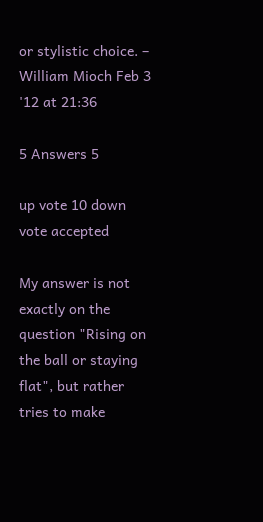or stylistic choice. – William Mioch Feb 3 '12 at 21:36

5 Answers 5

up vote 10 down vote accepted

My answer is not exactly on the question "Rising on the ball or staying flat", but rather tries to make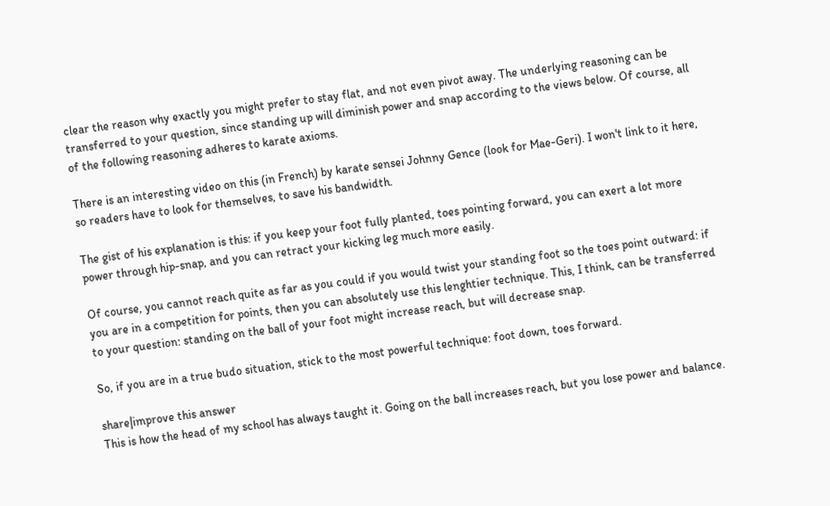clear the reason why exactly you might prefer to stay flat, and not even pivot away. The underlying reasoning can be transferred to your question, since standing up will diminish power and snap according to the views below. Of course, all of the following reasoning adheres to karate axioms.

There is an interesting video on this (in French) by karate sensei Johnny Gence (look for Mae-Geri). I won't link to it here, so readers have to look for themselves, to save his bandwidth.

The gist of his explanation is this: if you keep your foot fully planted, toes pointing forward, you can exert a lot more power through hip-snap, and you can retract your kicking leg much more easily.

Of course, you cannot reach quite as far as you could if you would twist your standing foot so the toes point outward: if you are in a competition for points, then you can absolutely use this lenghtier technique. This, I think, can be transferred to your question: standing on the ball of your foot might increase reach, but will decrease snap.

So, if you are in a true budo situation, stick to the most powerful technique: foot down, toes forward.

share|improve this answer
This is how the head of my school has always taught it. Going on the ball increases reach, but you lose power and balance.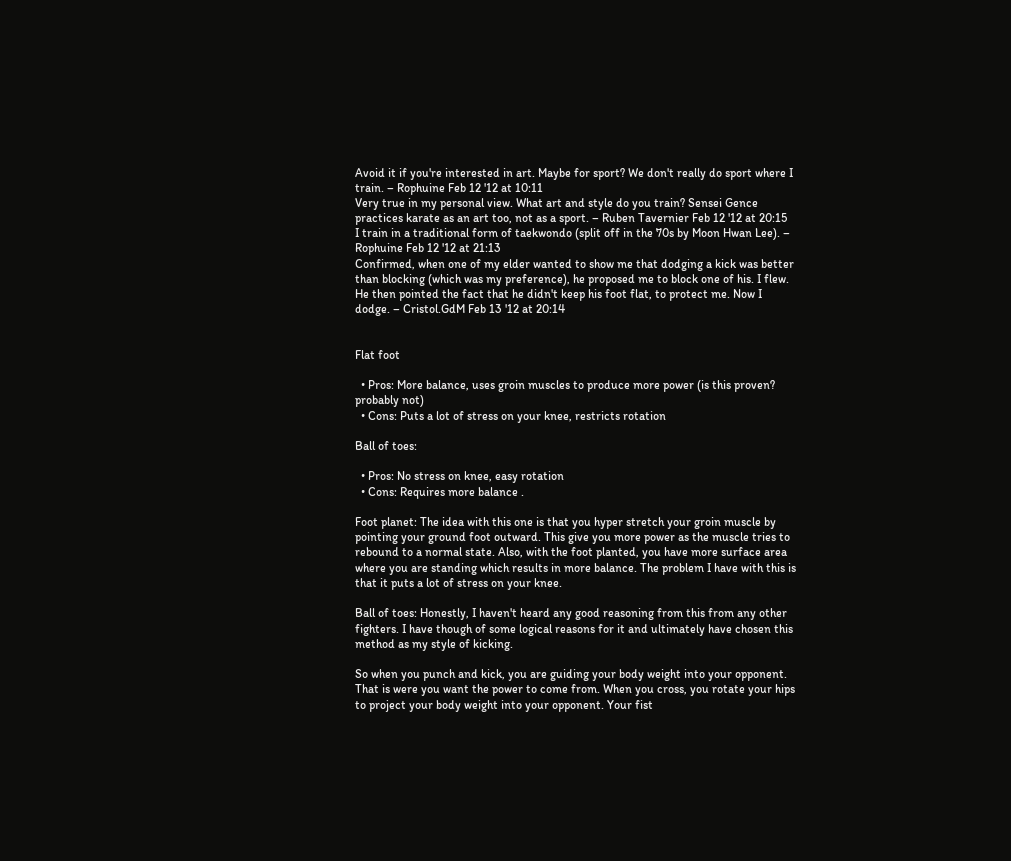Avoid it if you're interested in art. Maybe for sport? We don't really do sport where I train. – Rophuine Feb 12 '12 at 10:11
Very true in my personal view. What art and style do you train? Sensei Gence practices karate as an art too, not as a sport. – Ruben Tavernier Feb 12 '12 at 20:15
I train in a traditional form of taekwondo (split off in the 70s by Moon Hwan Lee). – Rophuine Feb 12 '12 at 21:13
Confirmed, when one of my elder wanted to show me that dodging a kick was better than blocking (which was my preference), he proposed me to block one of his. I flew. He then pointed the fact that he didn't keep his foot flat, to protect me. Now I dodge. – Cristol.GdM Feb 13 '12 at 20:14


Flat foot

  • Pros: More balance, uses groin muscles to produce more power (is this proven? probably not)
  • Cons: Puts a lot of stress on your knee, restricts rotation

Ball of toes:

  • Pros: No stress on knee, easy rotation
  • Cons: Requires more balance .

Foot planet: The idea with this one is that you hyper stretch your groin muscle by pointing your ground foot outward. This give you more power as the muscle tries to rebound to a normal state. Also, with the foot planted, you have more surface area where you are standing which results in more balance. The problem I have with this is that it puts a lot of stress on your knee.

Ball of toes: Honestly, I haven't heard any good reasoning from this from any other fighters. I have though of some logical reasons for it and ultimately have chosen this method as my style of kicking.

So when you punch and kick, you are guiding your body weight into your opponent. That is were you want the power to come from. When you cross, you rotate your hips to project your body weight into your opponent. Your fist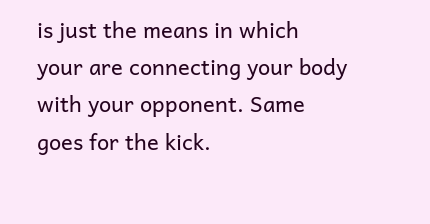is just the means in which your are connecting your body with your opponent. Same goes for the kick.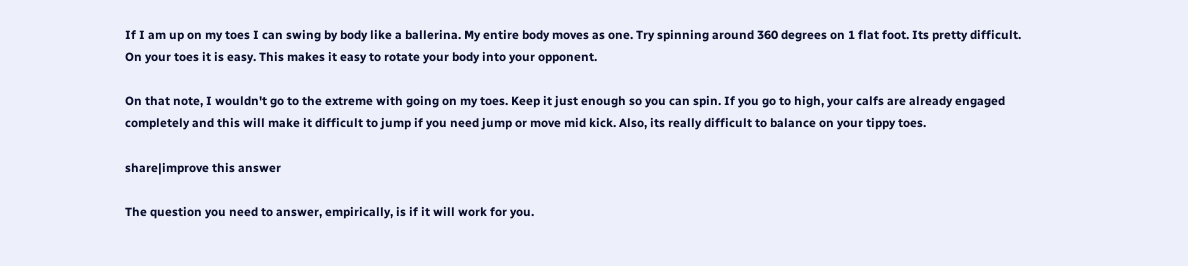If I am up on my toes I can swing by body like a ballerina. My entire body moves as one. Try spinning around 360 degrees on 1 flat foot. Its pretty difficult. On your toes it is easy. This makes it easy to rotate your body into your opponent.

On that note, I wouldn't go to the extreme with going on my toes. Keep it just enough so you can spin. If you go to high, your calfs are already engaged completely and this will make it difficult to jump if you need jump or move mid kick. Also, its really difficult to balance on your tippy toes.

share|improve this answer

The question you need to answer, empirically, is if it will work for you.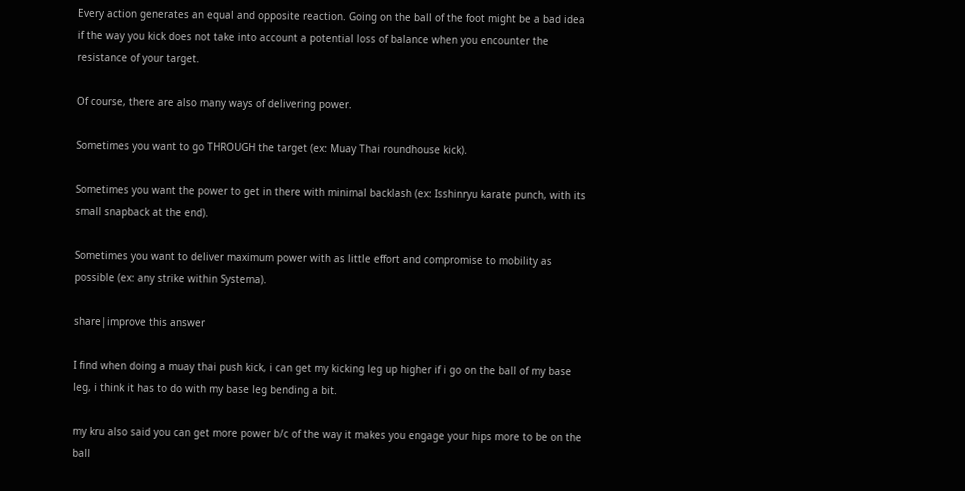Every action generates an equal and opposite reaction. Going on the ball of the foot might be a bad idea if the way you kick does not take into account a potential loss of balance when you encounter the resistance of your target.

Of course, there are also many ways of delivering power.

Sometimes you want to go THROUGH the target (ex: Muay Thai roundhouse kick).

Sometimes you want the power to get in there with minimal backlash (ex: Isshinryu karate punch, with its small snapback at the end).

Sometimes you want to deliver maximum power with as little effort and compromise to mobility as possible (ex: any strike within Systema).

share|improve this answer

I find when doing a muay thai push kick, i can get my kicking leg up higher if i go on the ball of my base leg, i think it has to do with my base leg bending a bit.

my kru also said you can get more power b/c of the way it makes you engage your hips more to be on the ball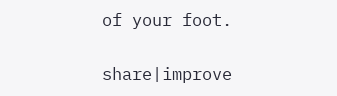of your foot.

share|improve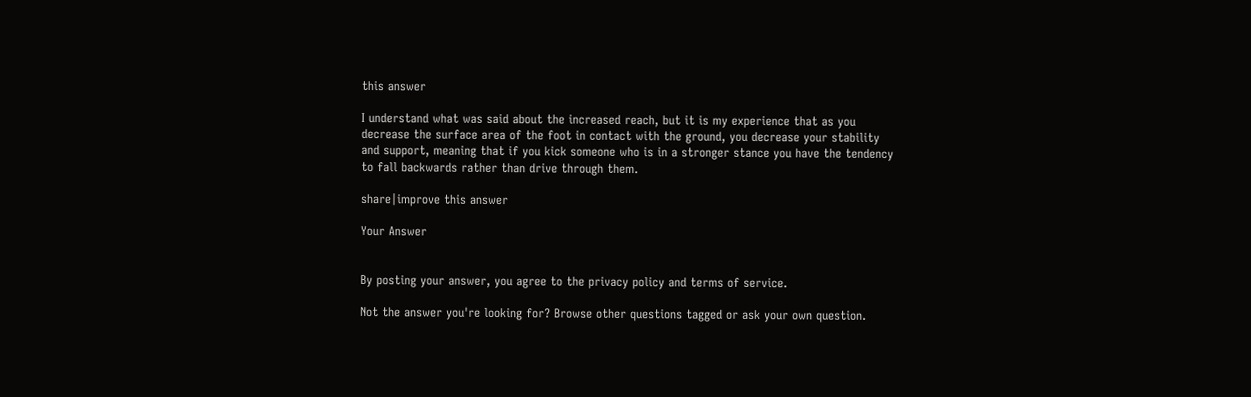this answer

I understand what was said about the increased reach, but it is my experience that as you decrease the surface area of the foot in contact with the ground, you decrease your stability and support, meaning that if you kick someone who is in a stronger stance you have the tendency to fall backwards rather than drive through them.

share|improve this answer

Your Answer


By posting your answer, you agree to the privacy policy and terms of service.

Not the answer you're looking for? Browse other questions tagged or ask your own question.